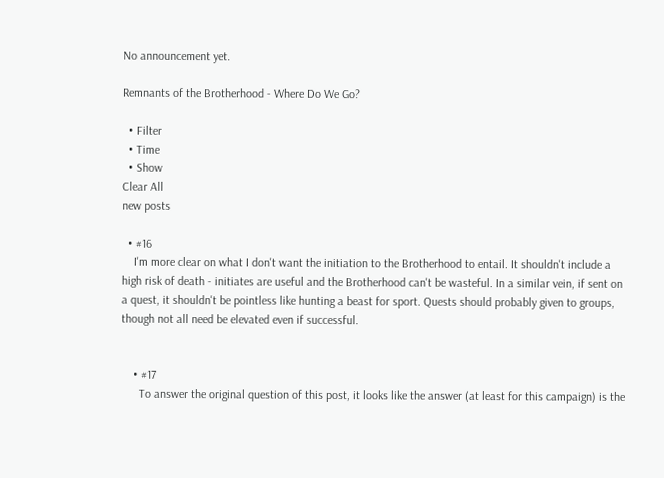No announcement yet.

Remnants of the Brotherhood - Where Do We Go?

  • Filter
  • Time
  • Show
Clear All
new posts

  • #16
    I'm more clear on what I don't want the initiation to the Brotherhood to entail. It shouldn't include a high risk of death - initiates are useful and the Brotherhood can't be wasteful. In a similar vein, if sent on a quest, it shouldn't be pointless like hunting a beast for sport. Quests should probably given to groups, though not all need be elevated even if successful.


    • #17
      To answer the original question of this post, it looks like the answer (at least for this campaign) is the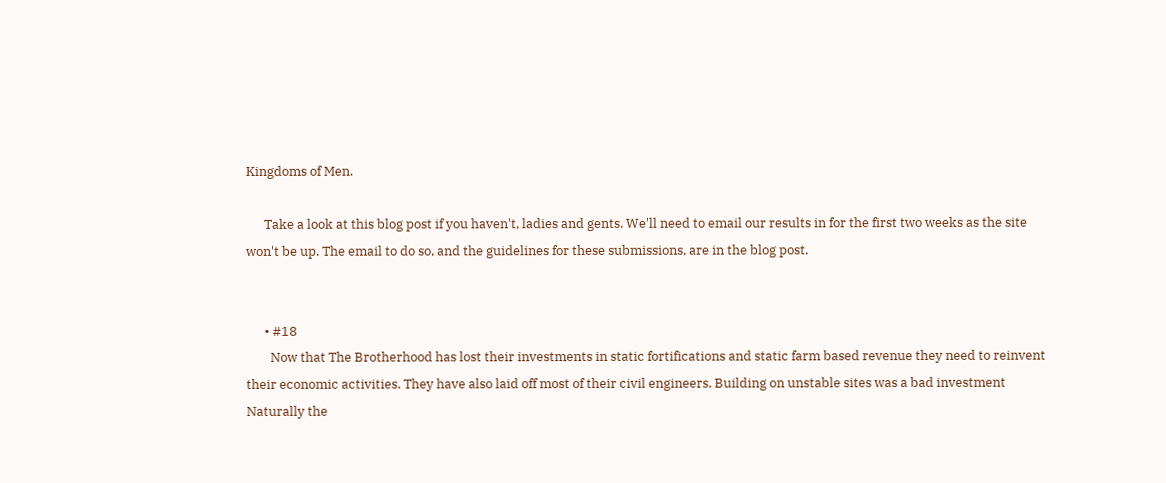Kingdoms of Men.

      Take a look at this blog post if you haven't, ladies and gents. We'll need to email our results in for the first two weeks as the site won't be up. The email to do so, and the guidelines for these submissions, are in the blog post.


      • #18
        Now that The Brotherhood has lost their investments in static fortifications and static farm based revenue they need to reinvent their economic activities. They have also laid off most of their civil engineers. Building on unstable sites was a bad investment Naturally the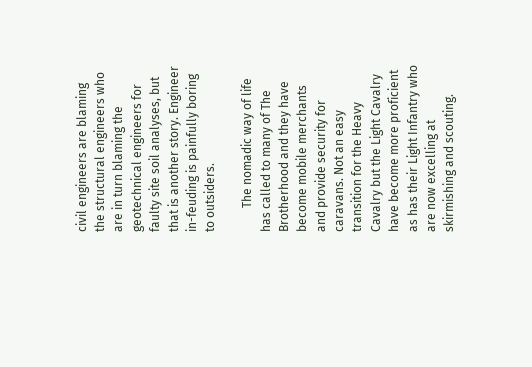civil engineers are blaming the structural engineers who are in turn blaming the geotechnical engineers for faulty site soil analyses, but that is another story. Engineer in-feuding is painfully boring to outsiders.

        The nomadic way of life has called to many of The Brotherhood and they have become mobile merchants and provide security for caravans. Not an easy transition for the Heavy Cavalry but the Light Cavalry have become more proficient as has their Light Infantry who are now excelling at skirmishing and scouting.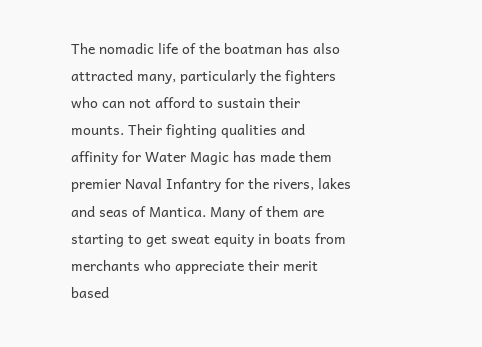The nomadic life of the boatman has also attracted many, particularly the fighters who can not afford to sustain their mounts. Their fighting qualities and affinity for Water Magic has made them premier Naval Infantry for the rivers, lakes and seas of Mantica. Many of them are starting to get sweat equity in boats from merchants who appreciate their merit based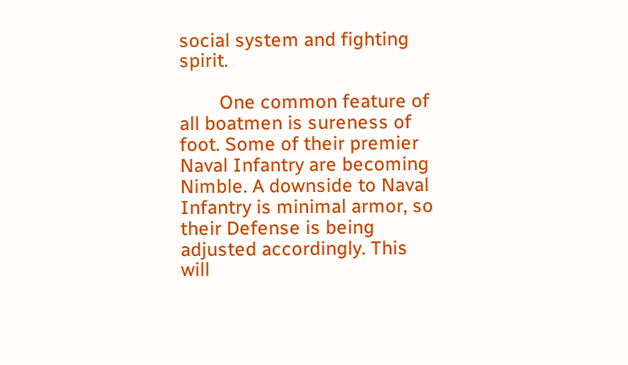social system and fighting spirit.

        One common feature of all boatmen is sureness of foot. Some of their premier Naval Infantry are becoming Nimble. A downside to Naval Infantry is minimal armor, so their Defense is being adjusted accordingly. This will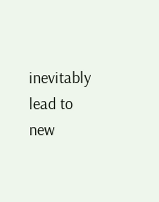inevitably lead to new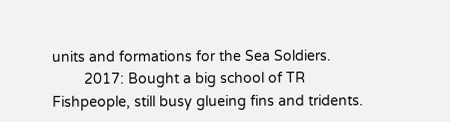units and formations for the Sea Soldiers.
        2017: Bought a big school of TR Fishpeople, still busy glueing fins and tridents.